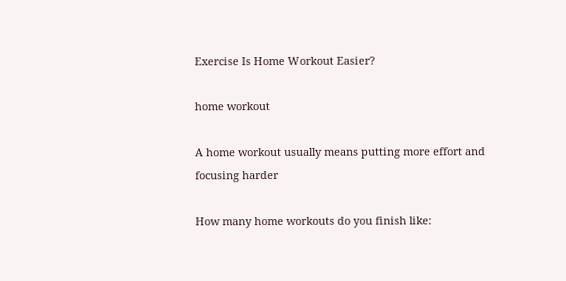Exercise Is Home Workout Easier?

home workout

A home workout usually means putting more effort and focusing harder

How many home workouts do you finish like: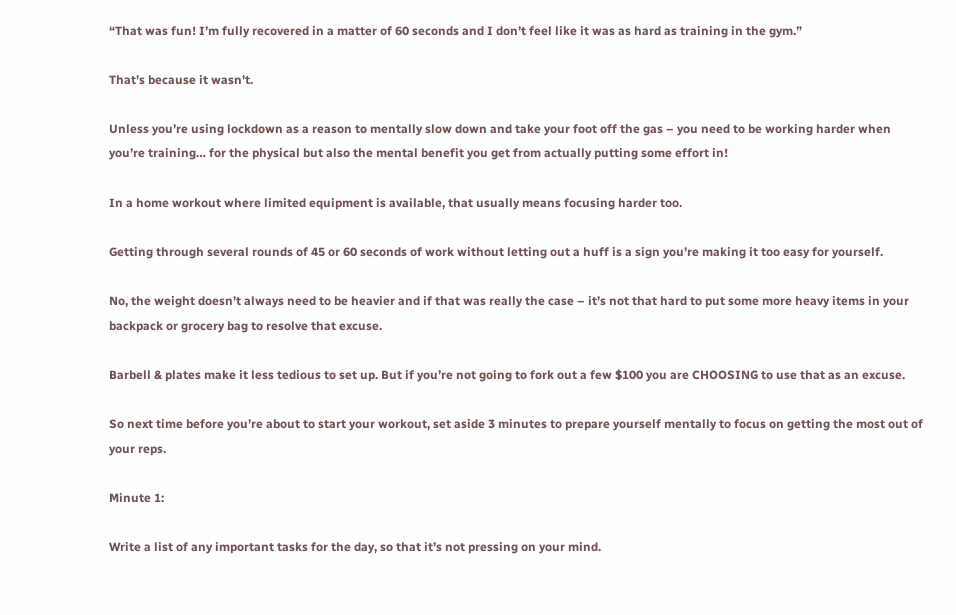“That was fun! I’m fully recovered in a matter of 60 seconds and I don’t feel like it was as hard as training in the gym.”

That’s because it wasn’t.

Unless you’re using lockdown as a reason to mentally slow down and take your foot off the gas – you need to be working harder when you’re training… for the physical but also the mental benefit you get from actually putting some effort in!

In a home workout where limited equipment is available, that usually means focusing harder too.

Getting through several rounds of 45 or 60 seconds of work without letting out a huff is a sign you’re making it too easy for yourself.

No, the weight doesn’t always need to be heavier and if that was really the case – it’s not that hard to put some more heavy items in your backpack or grocery bag to resolve that excuse.

Barbell & plates make it less tedious to set up. But if you’re not going to fork out a few $100 you are CHOOSING to use that as an excuse.

So next time before you’re about to start your workout, set aside 3 minutes to prepare yourself mentally to focus on getting the most out of your reps.

Minute 1:

Write a list of any important tasks for the day, so that it’s not pressing on your mind.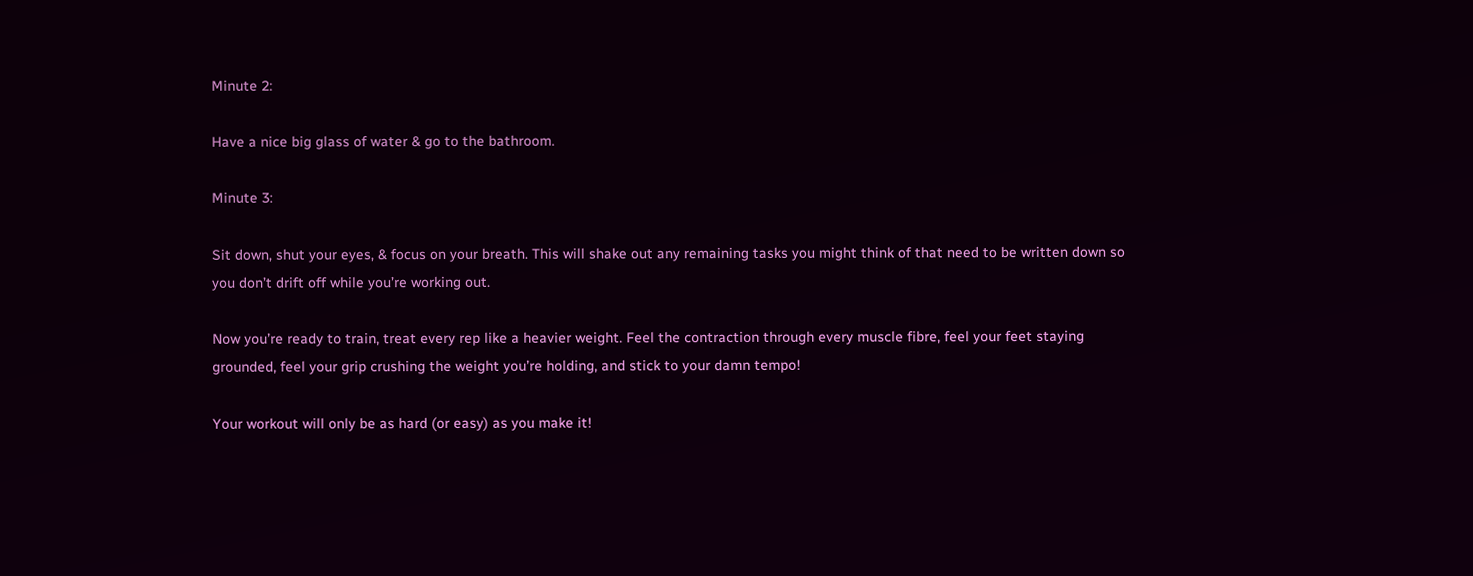Minute 2:

Have a nice big glass of water & go to the bathroom.

Minute 3:

Sit down, shut your eyes, & focus on your breath. This will shake out any remaining tasks you might think of that need to be written down so you don’t drift off while you’re working out.

Now you’re ready to train, treat every rep like a heavier weight. Feel the contraction through every muscle fibre, feel your feet staying grounded, feel your grip crushing the weight you’re holding, and stick to your damn tempo!

Your workout will only be as hard (or easy) as you make it!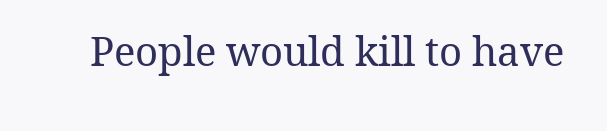People would kill to have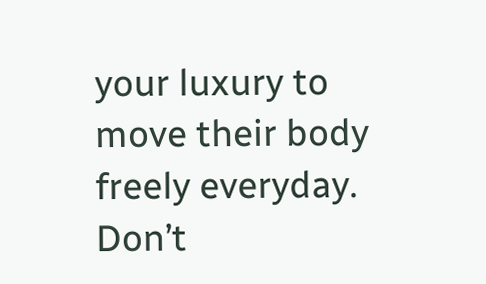your luxury to move their body freely everyday. Don’t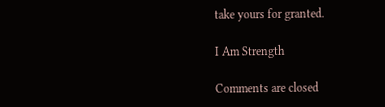take yours for granted.

I Am Strength

Comments are closed